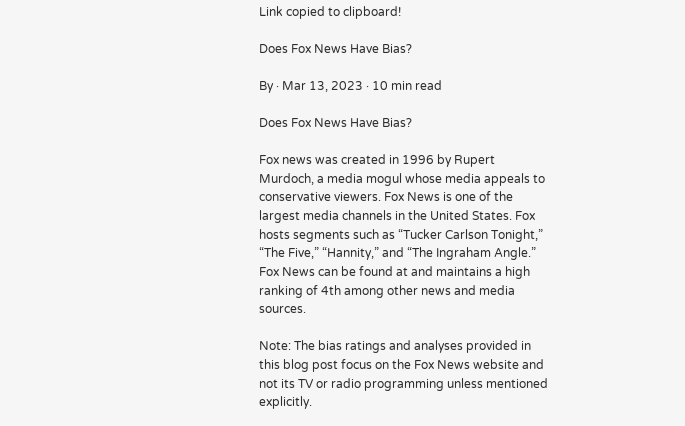Link copied to clipboard!

Does Fox News Have Bias?

By · Mar 13, 2023 · 10 min read

Does Fox News Have Bias?

Fox news was created in 1996 by Rupert Murdoch, a media mogul whose media appeals to conservative viewers. Fox News is one of the largest media channels in the United States. Fox hosts segments such as “Tucker Carlson Tonight,” “The Five,” “Hannity,” and “The Ingraham Angle.” Fox News can be found at and maintains a high ranking of 4th among other news and media sources.

Note: The bias ratings and analyses provided in this blog post focus on the Fox News website and not its TV or radio programming unless mentioned explicitly.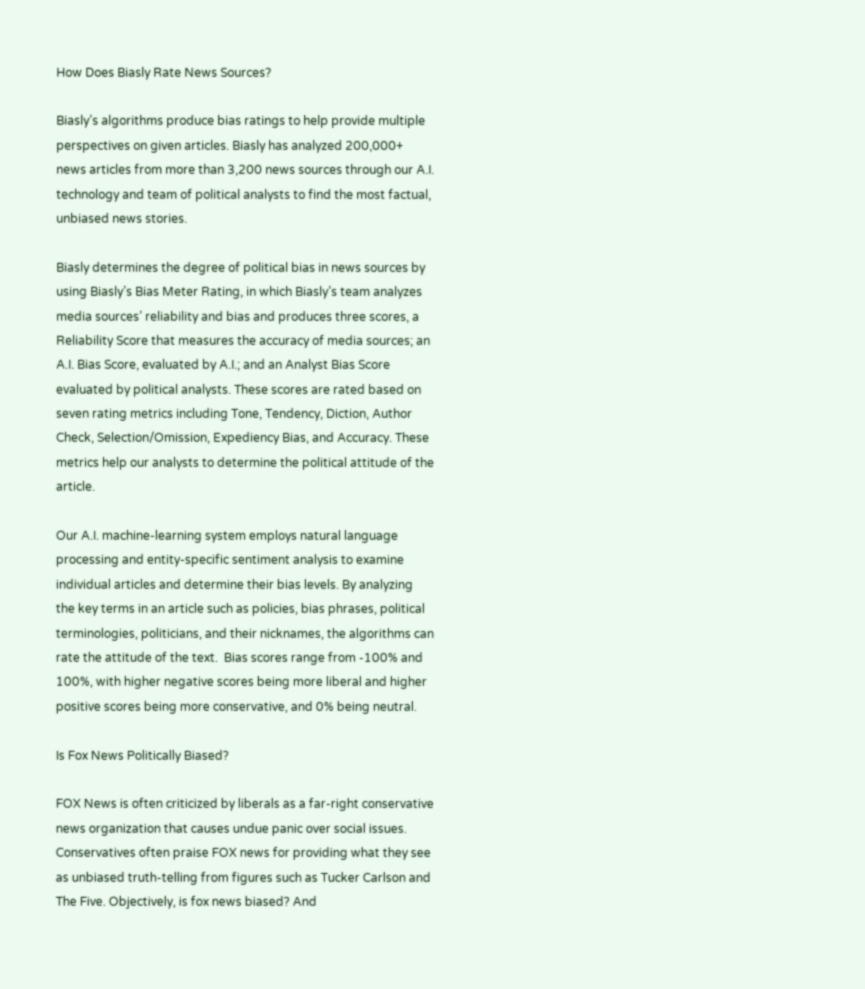How Does Biasly Rate News Sources?

Biasly’s algorithms produce bias ratings to help provide multiple perspectives on given articles. Biasly has analyzed 200,000+ news articles from more than 3,200 news sources through our A.I. technology and team of political analysts to find the most factual, unbiased news stories.

Biasly determines the degree of political bias in news sources by using Biasly’s Bias Meter Rating, in which Biasly’s team analyzes media sources’ reliability and bias and produces three scores, a Reliability Score that measures the accuracy of media sources; an A.I. Bias Score, evaluated by A.I.; and an Analyst Bias Score evaluated by political analysts. These scores are rated based on seven rating metrics including Tone, Tendency, Diction, Author Check, Selection/Omission, Expediency Bias, and Accuracy. These metrics help our analysts to determine the political attitude of the article.

Our A.I. machine-learning system employs natural language processing and entity-specific sentiment analysis to examine individual articles and determine their bias levels. By analyzing the key terms in an article such as policies, bias phrases, political terminologies, politicians, and their nicknames, the algorithms can rate the attitude of the text.  Bias scores range from -100% and 100%, with higher negative scores being more liberal and higher positive scores being more conservative, and 0% being neutral.

Is Fox News Politically Biased?

FOX News is often criticized by liberals as a far-right conservative news organization that causes undue panic over social issues. Conservatives often praise FOX news for providing what they see as unbiased truth-telling from figures such as Tucker Carlson and The Five. Objectively, is fox news biased? And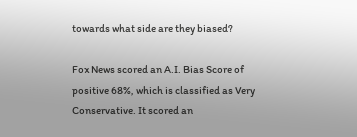towards what side are they biased?

Fox News scored an A.I. Bias Score of positive 68%, which is classified as Very Conservative. It scored an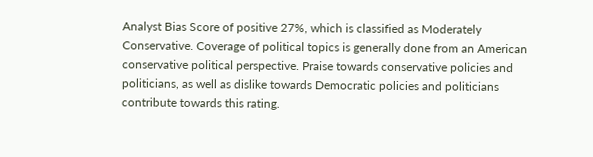Analyst Bias Score of positive 27%, which is classified as Moderately Conservative. Coverage of political topics is generally done from an American conservative political perspective. Praise towards conservative policies and politicians, as well as dislike towards Democratic policies and politicians contribute towards this rating.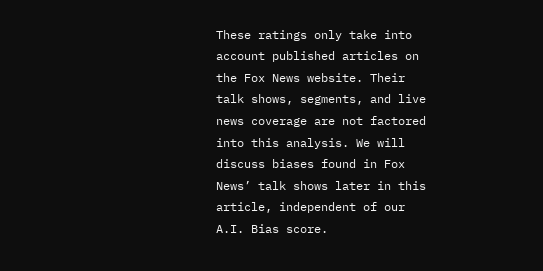These ratings only take into account published articles on the Fox News website. Their talk shows, segments, and live news coverage are not factored into this analysis. We will discuss biases found in Fox News’ talk shows later in this article, independent of our A.I. Bias score.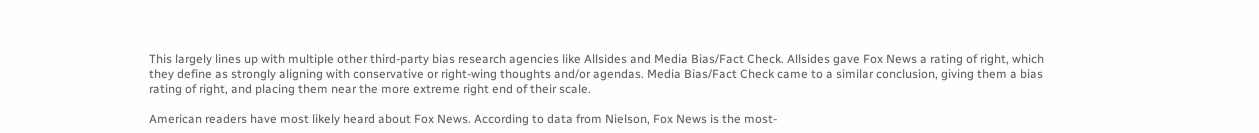This largely lines up with multiple other third-party bias research agencies like Allsides and Media Bias/Fact Check. Allsides gave Fox News a rating of right, which they define as strongly aligning with conservative or right-wing thoughts and/or agendas. Media Bias/Fact Check came to a similar conclusion, giving them a bias rating of right, and placing them near the more extreme right end of their scale.

American readers have most likely heard about Fox News. According to data from Nielson, Fox News is the most-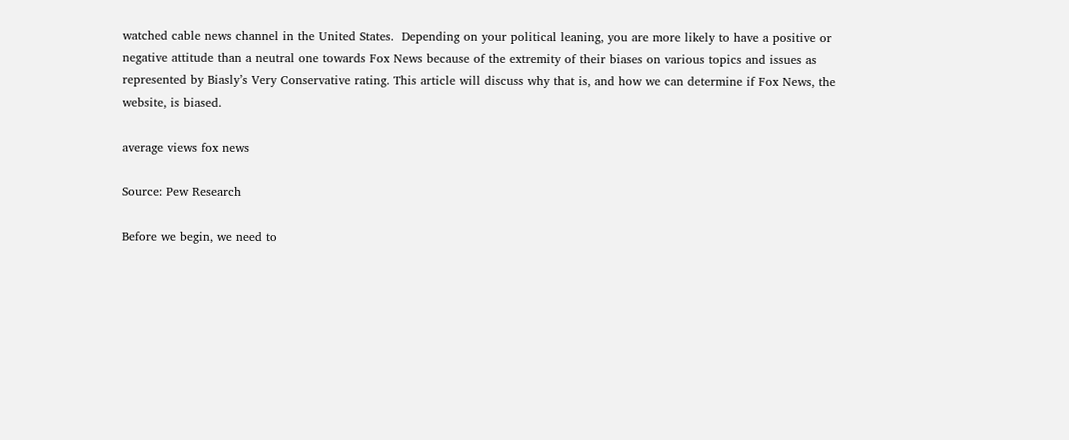watched cable news channel in the United States.  Depending on your political leaning, you are more likely to have a positive or negative attitude than a neutral one towards Fox News because of the extremity of their biases on various topics and issues as represented by Biasly’s Very Conservative rating. This article will discuss why that is, and how we can determine if Fox News, the website, is biased.

average views fox news

Source: Pew Research

Before we begin, we need to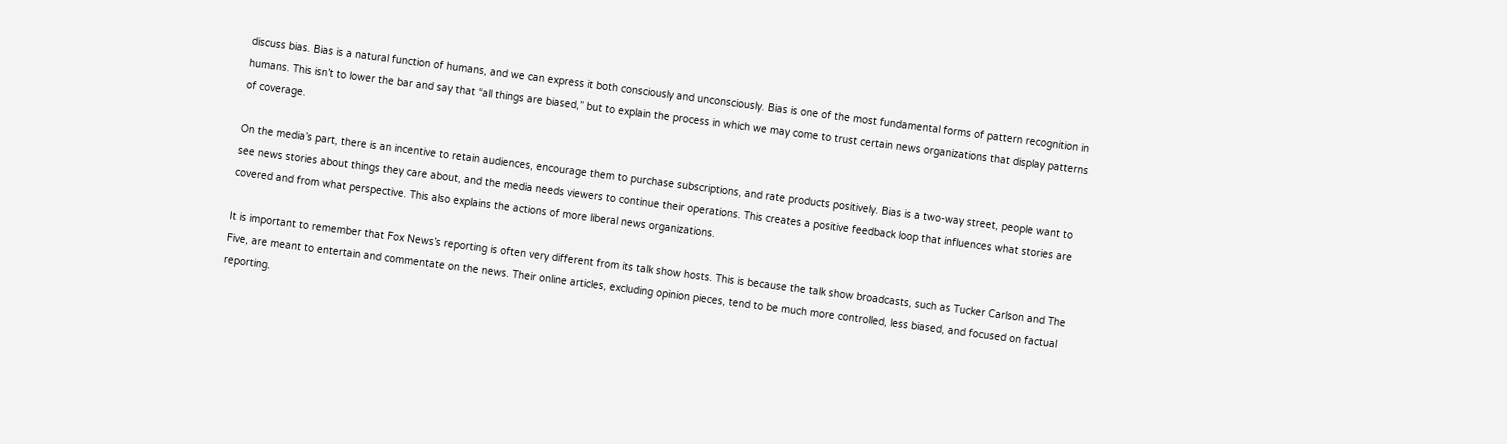discuss bias. Bias is a natural function of humans, and we can express it both consciously and unconsciously. Bias is one of the most fundamental forms of pattern recognition in humans. This isn’t to lower the bar and say that “all things are biased,” but to explain the process in which we may come to trust certain news organizations that display patterns of coverage.

On the media’s part, there is an incentive to retain audiences, encourage them to purchase subscriptions, and rate products positively. Bias is a two-way street, people want to see news stories about things they care about, and the media needs viewers to continue their operations. This creates a positive feedback loop that influences what stories are covered and from what perspective. This also explains the actions of more liberal news organizations.

It is important to remember that Fox News’s reporting is often very different from its talk show hosts. This is because the talk show broadcasts, such as Tucker Carlson and The Five, are meant to entertain and commentate on the news. Their online articles, excluding opinion pieces, tend to be much more controlled, less biased, and focused on factual reporting.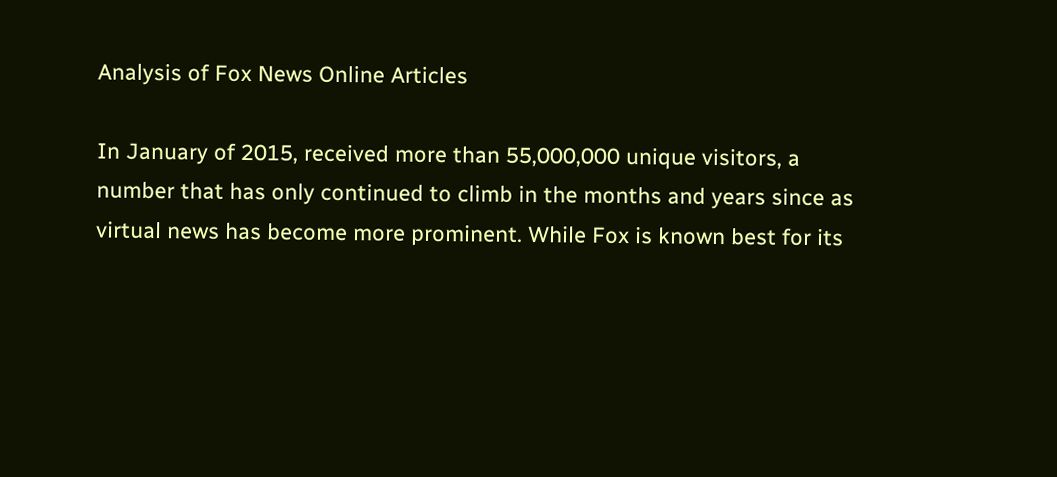Analysis of Fox News Online Articles

In January of 2015, received more than 55,000,000 unique visitors, a number that has only continued to climb in the months and years since as virtual news has become more prominent. While Fox is known best for its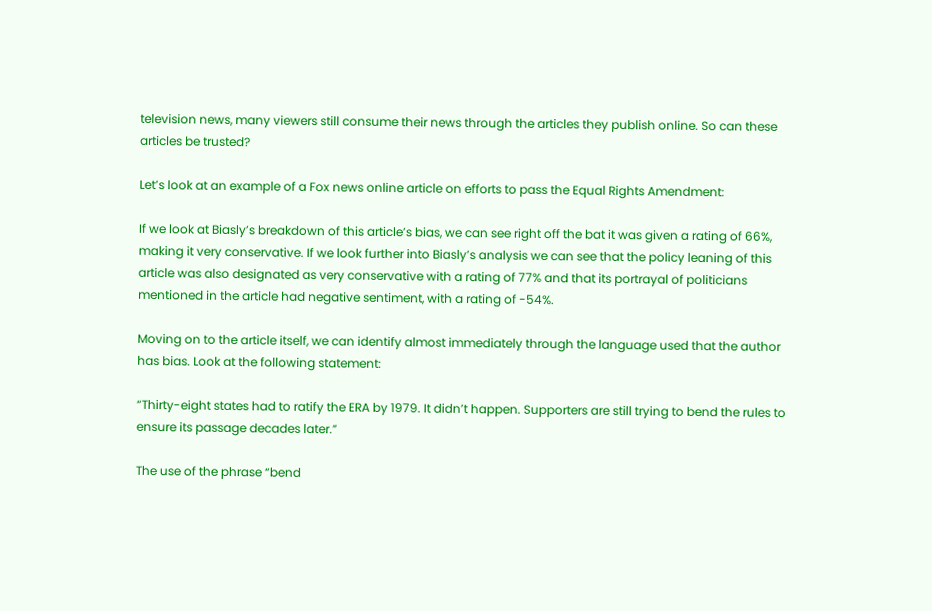television news, many viewers still consume their news through the articles they publish online. So can these articles be trusted?

Let’s look at an example of a Fox news online article on efforts to pass the Equal Rights Amendment:

If we look at Biasly’s breakdown of this article’s bias, we can see right off the bat it was given a rating of 66%, making it very conservative. If we look further into Biasly’s analysis we can see that the policy leaning of this article was also designated as very conservative with a rating of 77% and that its portrayal of politicians mentioned in the article had negative sentiment, with a rating of -54%.

Moving on to the article itself, we can identify almost immediately through the language used that the author has bias. Look at the following statement:

“Thirty-eight states had to ratify the ERA by 1979. It didn’t happen. Supporters are still trying to bend the rules to ensure its passage decades later.”

The use of the phrase “bend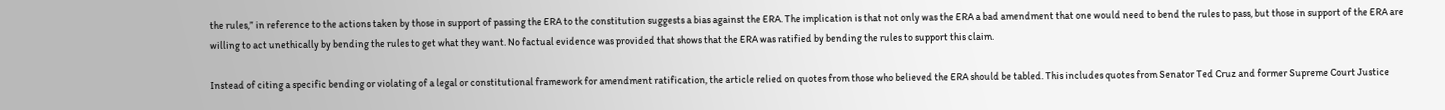the rules,” in reference to the actions taken by those in support of passing the ERA to the constitution suggests a bias against the ERA. The implication is that not only was the ERA a bad amendment that one would need to bend the rules to pass, but those in support of the ERA are willing to act unethically by bending the rules to get what they want. No factual evidence was provided that shows that the ERA was ratified by bending the rules to support this claim.

Instead of citing a specific bending or violating of a legal or constitutional framework for amendment ratification, the article relied on quotes from those who believed the ERA should be tabled. This includes quotes from Senator Ted Cruz and former Supreme Court Justice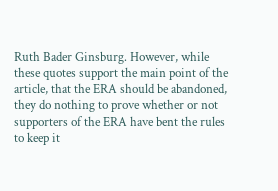Ruth Bader Ginsburg. However, while these quotes support the main point of the article, that the ERA should be abandoned, they do nothing to prove whether or not supporters of the ERA have bent the rules to keep it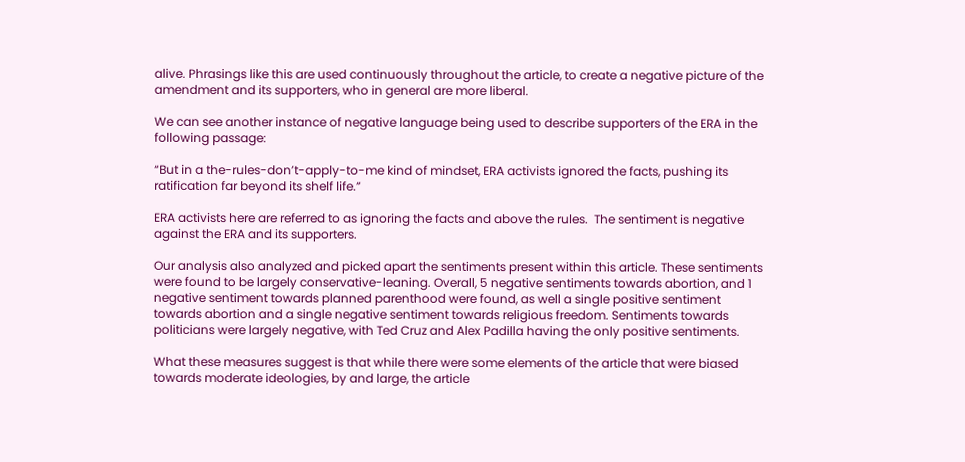alive. Phrasings like this are used continuously throughout the article, to create a negative picture of the amendment and its supporters, who in general are more liberal.

We can see another instance of negative language being used to describe supporters of the ERA in the following passage:

“But in a the-rules-don’t-apply-to-me kind of mindset, ERA activists ignored the facts, pushing its ratification far beyond its shelf life.”

ERA activists here are referred to as ignoring the facts and above the rules.  The sentiment is negative against the ERA and its supporters.

Our analysis also analyzed and picked apart the sentiments present within this article. These sentiments were found to be largely conservative-leaning. Overall, 5 negative sentiments towards abortion, and 1 negative sentiment towards planned parenthood were found, as well a single positive sentiment towards abortion and a single negative sentiment towards religious freedom. Sentiments towards politicians were largely negative, with Ted Cruz and Alex Padilla having the only positive sentiments.

What these measures suggest is that while there were some elements of the article that were biased towards moderate ideologies, by and large, the article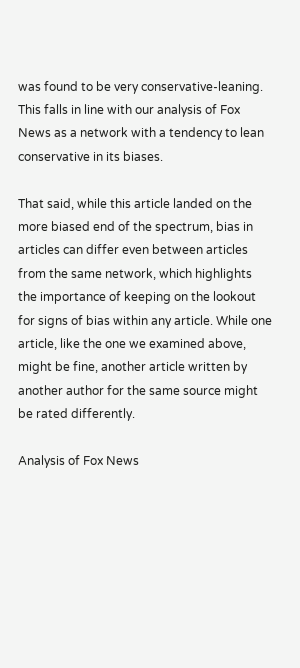was found to be very conservative-leaning. This falls in line with our analysis of Fox News as a network with a tendency to lean conservative in its biases.

That said, while this article landed on the more biased end of the spectrum, bias in articles can differ even between articles from the same network, which highlights the importance of keeping on the lookout for signs of bias within any article. While one article, like the one we examined above, might be fine, another article written by another author for the same source might be rated differently.

Analysis of Fox News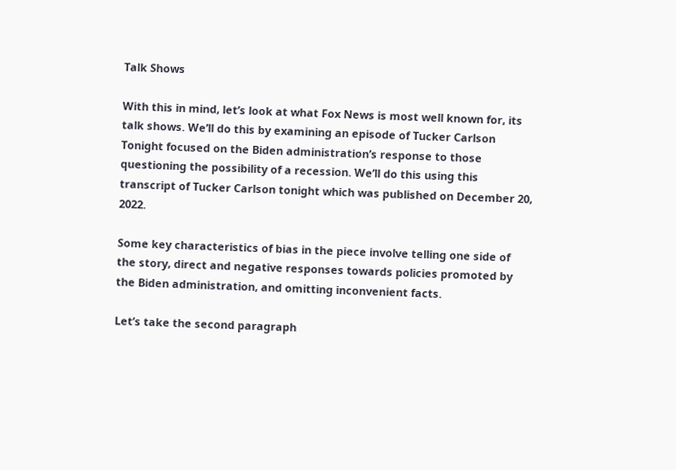Talk Shows

With this in mind, let’s look at what Fox News is most well known for, its talk shows. We’ll do this by examining an episode of Tucker Carlson Tonight focused on the Biden administration’s response to those questioning the possibility of a recession. We’ll do this using this transcript of Tucker Carlson tonight which was published on December 20, 2022.

Some key characteristics of bias in the piece involve telling one side of the story, direct and negative responses towards policies promoted by the Biden administration, and omitting inconvenient facts.

Let’s take the second paragraph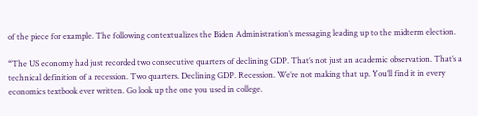of the piece for example. The following contextualizes the Biden Administration’s messaging leading up to the midterm election.

“The US economy had just recorded two consecutive quarters of declining GDP. That’s not just an academic observation. That’s a technical definition of a recession. Two quarters. Declining GDP. Recession. We’re not making that up. You’ll find it in every economics textbook ever written. Go look up the one you used in college.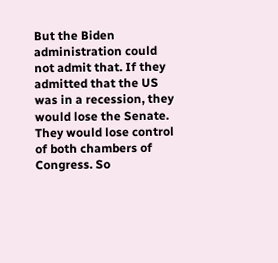But the Biden administration could not admit that. If they admitted that the US was in a recession, they would lose the Senate. They would lose control of both chambers of Congress. So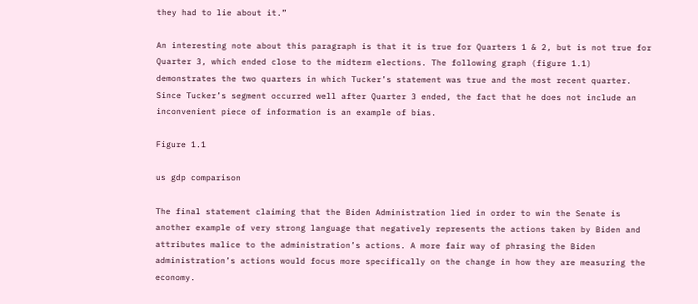they had to lie about it.”

An interesting note about this paragraph is that it is true for Quarters 1 & 2, but is not true for Quarter 3, which ended close to the midterm elections. The following graph (figure 1.1) demonstrates the two quarters in which Tucker’s statement was true and the most recent quarter. Since Tucker’s segment occurred well after Quarter 3 ended, the fact that he does not include an inconvenient piece of information is an example of bias.

Figure 1.1

us gdp comparison

The final statement claiming that the Biden Administration lied in order to win the Senate is another example of very strong language that negatively represents the actions taken by Biden and attributes malice to the administration’s actions. A more fair way of phrasing the Biden administration’s actions would focus more specifically on the change in how they are measuring the economy.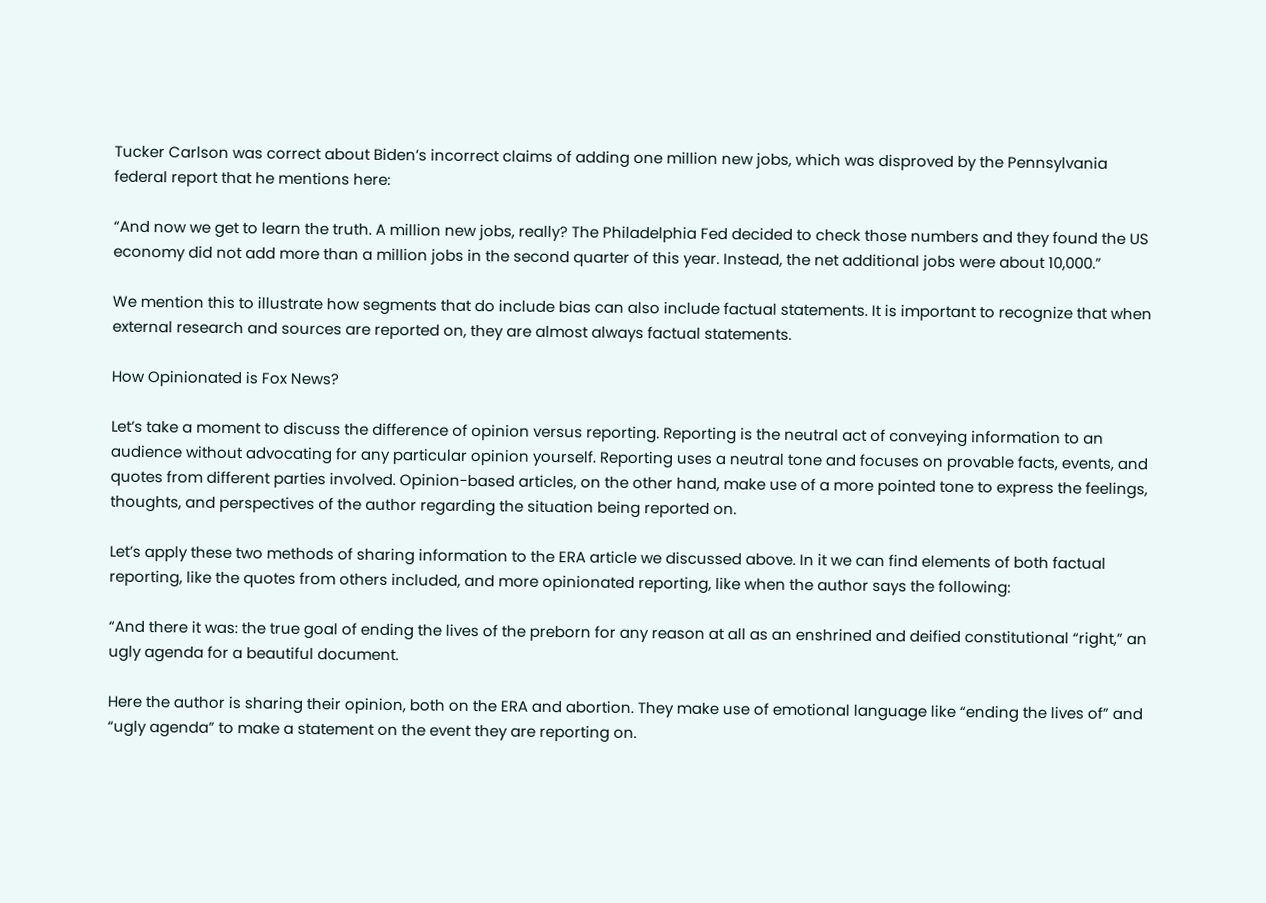Tucker Carlson was correct about Biden’s incorrect claims of adding one million new jobs, which was disproved by the Pennsylvania federal report that he mentions here:

“And now we get to learn the truth. A million new jobs, really? The Philadelphia Fed decided to check those numbers and they found the US economy did not add more than a million jobs in the second quarter of this year. Instead, the net additional jobs were about 10,000.”

We mention this to illustrate how segments that do include bias can also include factual statements. It is important to recognize that when external research and sources are reported on, they are almost always factual statements.

How Opinionated is Fox News?

Let’s take a moment to discuss the difference of opinion versus reporting. Reporting is the neutral act of conveying information to an audience without advocating for any particular opinion yourself. Reporting uses a neutral tone and focuses on provable facts, events, and quotes from different parties involved. Opinion-based articles, on the other hand, make use of a more pointed tone to express the feelings, thoughts, and perspectives of the author regarding the situation being reported on.

Let’s apply these two methods of sharing information to the ERA article we discussed above. In it we can find elements of both factual reporting, like the quotes from others included, and more opinionated reporting, like when the author says the following:

“And there it was: the true goal of ending the lives of the preborn for any reason at all as an enshrined and deified constitutional “right,” an ugly agenda for a beautiful document.

Here the author is sharing their opinion, both on the ERA and abortion. They make use of emotional language like “ending the lives of” and “ugly agenda” to make a statement on the event they are reporting on.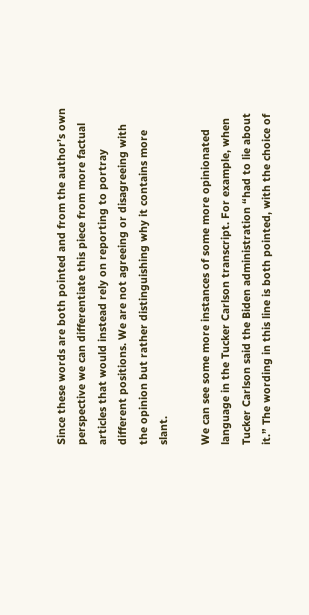Since these words are both pointed and from the author’s own perspective we can differentiate this piece from more factual articles that would instead rely on reporting to portray different positions. We are not agreeing or disagreeing with the opinion but rather distinguishing why it contains more slant.

We can see some more instances of some more opinionated language in the Tucker Carlson transcript. For example, when Tucker Carlson said the Biden administration “had to lie about it.” The wording in this line is both pointed, with the choice of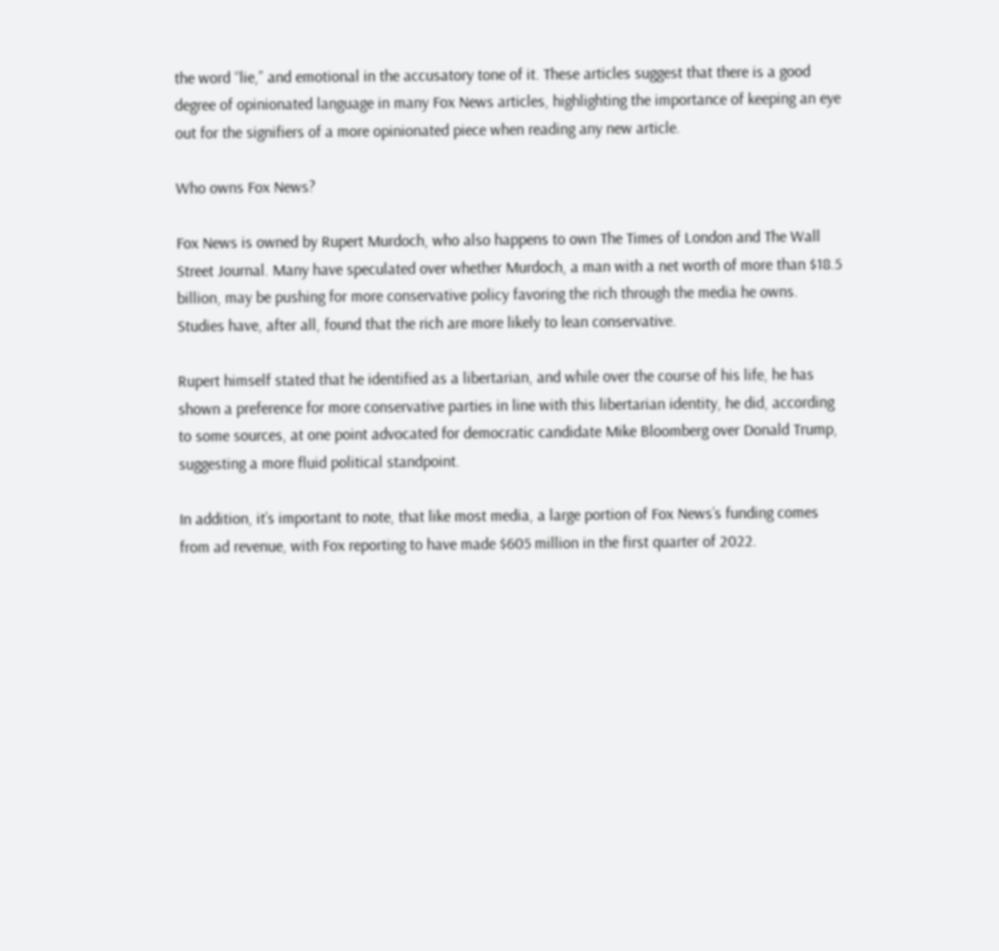the word “lie,” and emotional in the accusatory tone of it. These articles suggest that there is a good degree of opinionated language in many Fox News articles, highlighting the importance of keeping an eye out for the signifiers of a more opinionated piece when reading any new article.

Who owns Fox News?

Fox News is owned by Rupert Murdoch, who also happens to own The Times of London and The Wall Street Journal. Many have speculated over whether Murdoch, a man with a net worth of more than $18.5 billion, may be pushing for more conservative policy favoring the rich through the media he owns. Studies have, after all, found that the rich are more likely to lean conservative.

Rupert himself stated that he identified as a libertarian, and while over the course of his life, he has shown a preference for more conservative parties in line with this libertarian identity, he did, according to some sources, at one point advocated for democratic candidate Mike Bloomberg over Donald Trump, suggesting a more fluid political standpoint.

In addition, it’s important to note, that like most media, a large portion of Fox News’s funding comes from ad revenue, with Fox reporting to have made $605 million in the first quarter of 2022.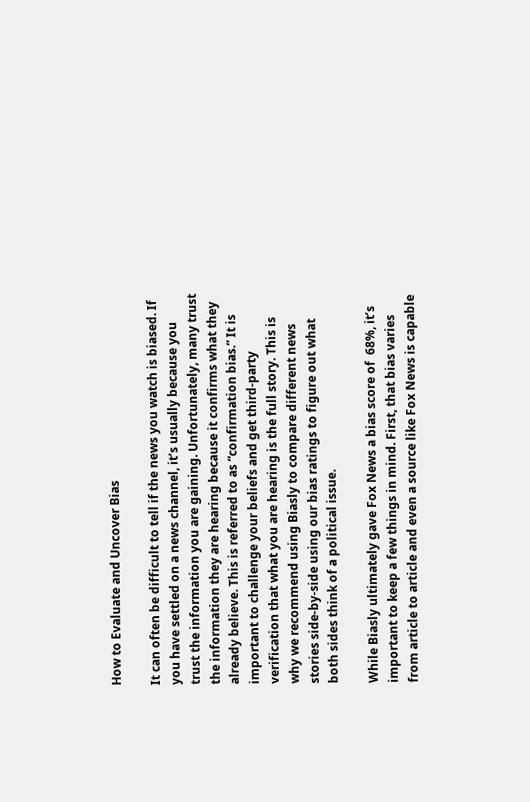How to Evaluate and Uncover Bias

It can often be difficult to tell if the news you watch is biased. If you have settled on a news channel, it’s usually because you trust the information you are gaining. Unfortunately, many trust the information they are hearing because it confirms what they already believe. This is referred to as “confirmation bias.” It is important to challenge your beliefs and get third-party verification that what you are hearing is the full story. This is why we recommend using Biasly to compare different news stories side-by-side using our bias ratings to figure out what both sides think of a political issue.

While Biasly ultimately gave Fox News a bias score of  68%, it’s important to keep a few things in mind. First, that bias varies from article to article and even a source like Fox News is capable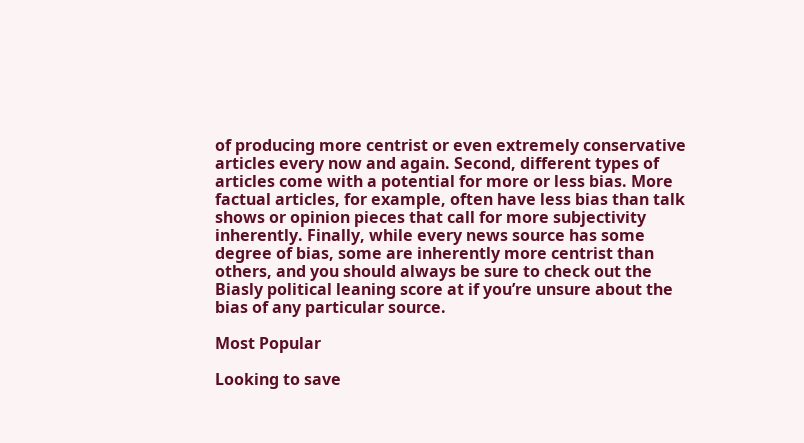of producing more centrist or even extremely conservative articles every now and again. Second, different types of articles come with a potential for more or less bias. More factual articles, for example, often have less bias than talk shows or opinion pieces that call for more subjectivity inherently. Finally, while every news source has some degree of bias, some are inherently more centrist than others, and you should always be sure to check out the Biasly political leaning score at if you’re unsure about the bias of any particular source.

Most Popular

Looking to save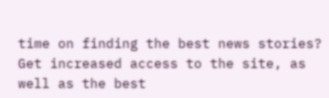time on finding the best news stories?
Get increased access to the site, as well as the best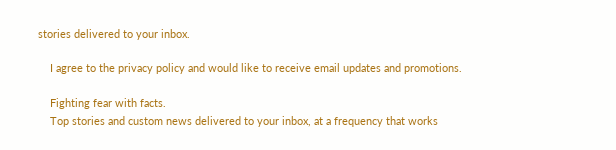stories delivered to your inbox.

    I agree to the privacy policy and would like to receive email updates and promotions.

    Fighting fear with facts.
    Top stories and custom news delivered to your inbox, at a frequency that works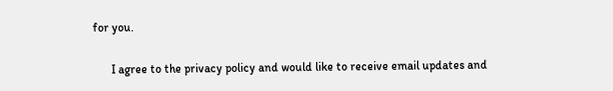for you.

      I agree to the privacy policy and would like to receive email updates and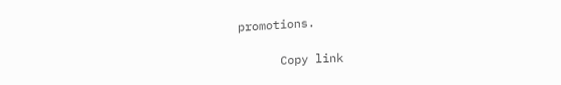promotions.

      Copy link